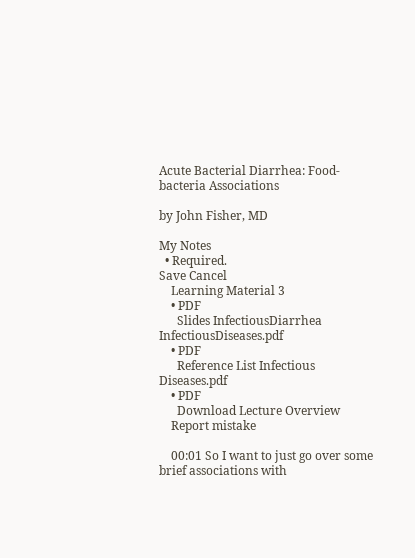Acute Bacterial Diarrhea: Food-bacteria Associations

by John Fisher, MD

My Notes
  • Required.
Save Cancel
    Learning Material 3
    • PDF
      Slides InfectiousDiarrhea InfectiousDiseases.pdf
    • PDF
      Reference List Infectious Diseases.pdf
    • PDF
      Download Lecture Overview
    Report mistake

    00:01 So I want to just go over some brief associations with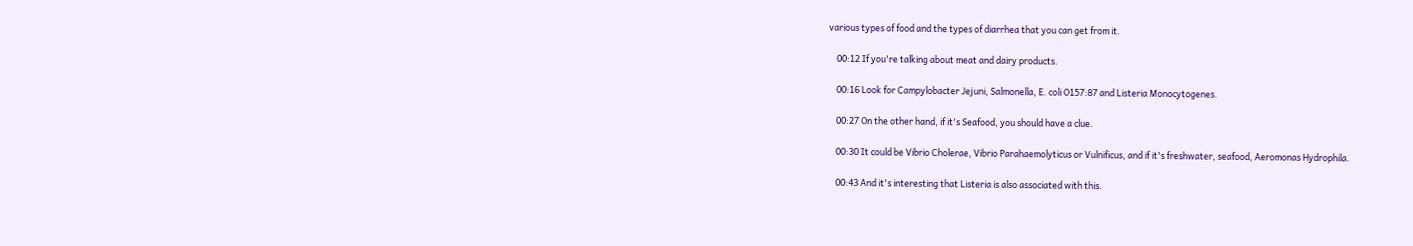various types of food and the types of diarrhea that you can get from it.

    00:12 If you're talking about meat and dairy products.

    00:16 Look for Campylobacter Jejuni, Salmonella, E. coli O157:87 and Listeria Monocytogenes.

    00:27 On the other hand, if it's Seafood, you should have a clue.

    00:30 It could be Vibrio Cholerae, Vibrio Parahaemolyticus or Vulnificus, and if it's freshwater, seafood, Aeromonas Hydrophila.

    00:43 And it's interesting that Listeria is also associated with this.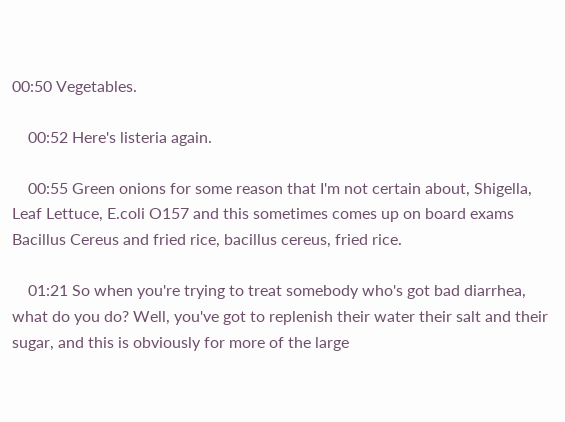00:50 Vegetables.

    00:52 Here's listeria again.

    00:55 Green onions for some reason that I'm not certain about, Shigella, Leaf Lettuce, E.coli O157 and this sometimes comes up on board exams Bacillus Cereus and fried rice, bacillus cereus, fried rice.

    01:21 So when you're trying to treat somebody who's got bad diarrhea, what do you do? Well, you've got to replenish their water their salt and their sugar, and this is obviously for more of the large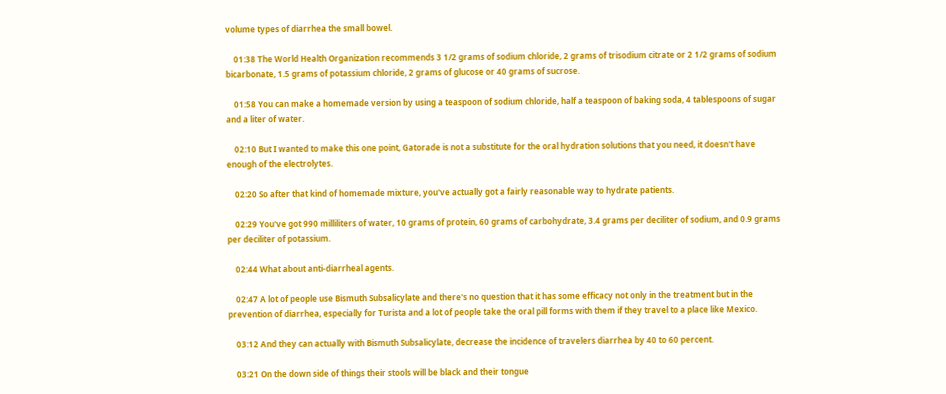volume types of diarrhea the small bowel.

    01:38 The World Health Organization recommends 3 1/2 grams of sodium chloride, 2 grams of trisodium citrate or 2 1/2 grams of sodium bicarbonate, 1.5 grams of potassium chloride, 2 grams of glucose or 40 grams of sucrose.

    01:58 You can make a homemade version by using a teaspoon of sodium chloride, half a teaspoon of baking soda, 4 tablespoons of sugar and a liter of water.

    02:10 But I wanted to make this one point, Gatorade is not a substitute for the oral hydration solutions that you need, it doesn't have enough of the electrolytes.

    02:20 So after that kind of homemade mixture, you've actually got a fairly reasonable way to hydrate patients.

    02:29 You've got 990 milliliters of water, 10 grams of protein, 60 grams of carbohydrate, 3.4 grams per deciliter of sodium, and 0.9 grams per deciliter of potassium.

    02:44 What about anti-diarrheal agents.

    02:47 A lot of people use Bismuth Subsalicylate and there's no question that it has some efficacy not only in the treatment but in the prevention of diarrhea, especially for Turista and a lot of people take the oral pill forms with them if they travel to a place like Mexico.

    03:12 And they can actually with Bismuth Subsalicylate, decrease the incidence of travelers diarrhea by 40 to 60 percent.

    03:21 On the down side of things their stools will be black and their tongue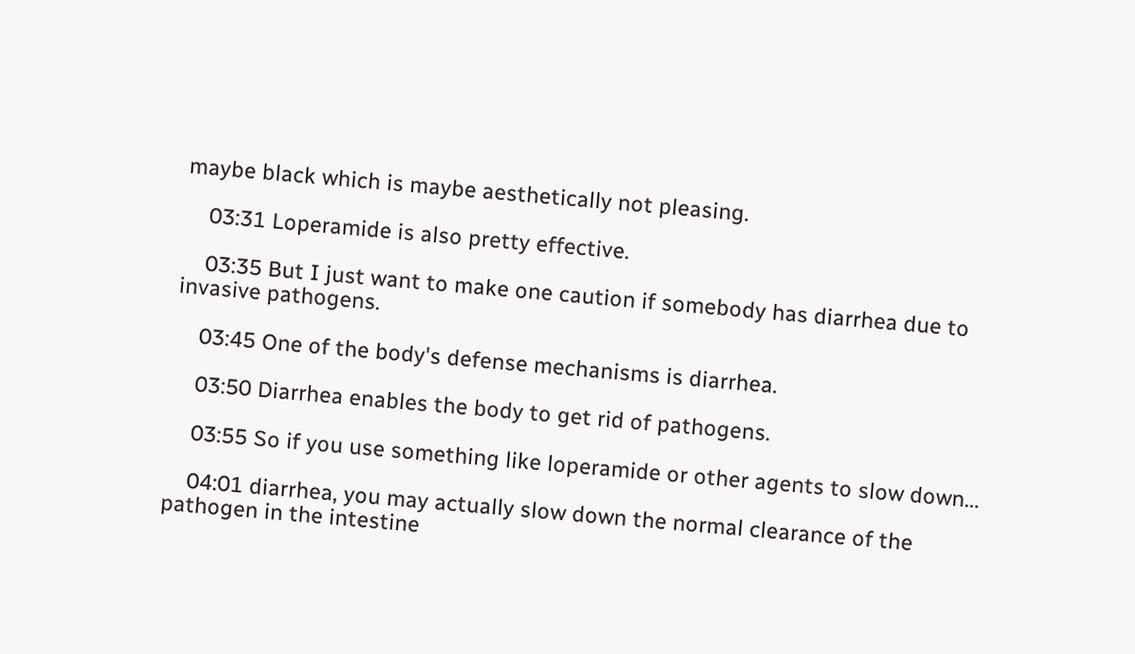maybe black which is maybe aesthetically not pleasing.

    03:31 Loperamide is also pretty effective.

    03:35 But I just want to make one caution if somebody has diarrhea due to invasive pathogens.

    03:45 One of the body's defense mechanisms is diarrhea.

    03:50 Diarrhea enables the body to get rid of pathogens.

    03:55 So if you use something like loperamide or other agents to slow down...

    04:01 diarrhea, you may actually slow down the normal clearance of the pathogen in the intestine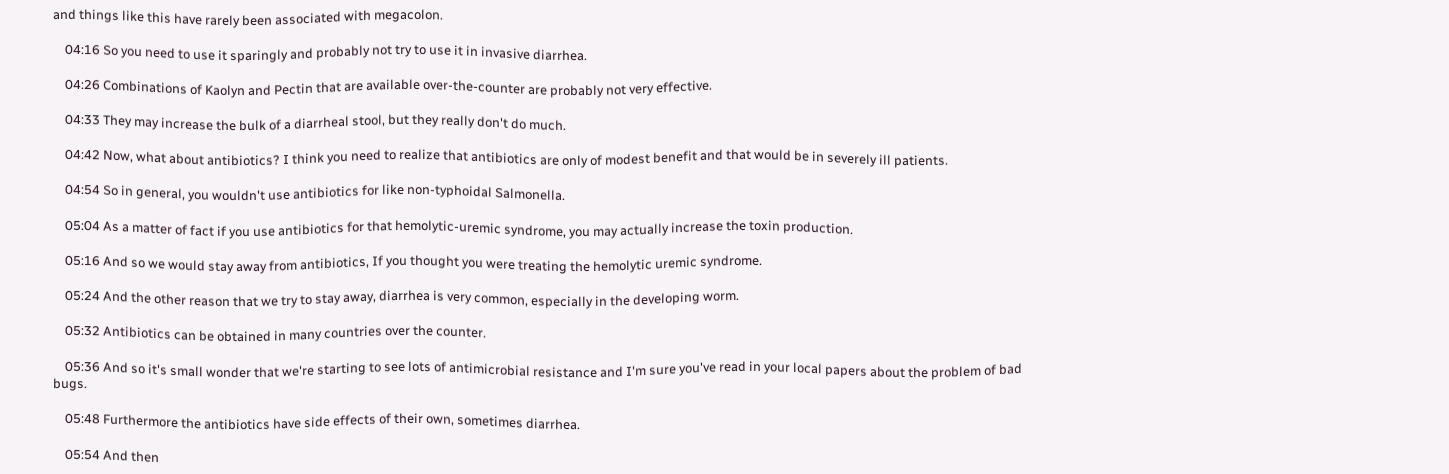and things like this have rarely been associated with megacolon.

    04:16 So you need to use it sparingly and probably not try to use it in invasive diarrhea.

    04:26 Combinations of Kaolyn and Pectin that are available over-the-counter are probably not very effective.

    04:33 They may increase the bulk of a diarrheal stool, but they really don't do much.

    04:42 Now, what about antibiotics? I think you need to realize that antibiotics are only of modest benefit and that would be in severely ill patients.

    04:54 So in general, you wouldn't use antibiotics for like non-typhoidal Salmonella.

    05:04 As a matter of fact if you use antibiotics for that hemolytic-uremic syndrome, you may actually increase the toxin production.

    05:16 And so we would stay away from antibiotics, If you thought you were treating the hemolytic uremic syndrome.

    05:24 And the other reason that we try to stay away, diarrhea is very common, especially in the developing worm.

    05:32 Antibiotics can be obtained in many countries over the counter.

    05:36 And so it's small wonder that we're starting to see lots of antimicrobial resistance and I'm sure you've read in your local papers about the problem of bad bugs.

    05:48 Furthermore the antibiotics have side effects of their own, sometimes diarrhea.

    05:54 And then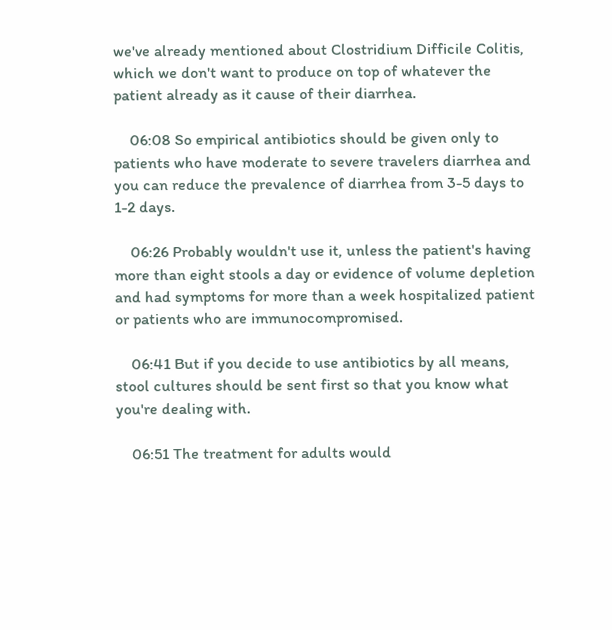we've already mentioned about Clostridium Difficile Colitis, which we don't want to produce on top of whatever the patient already as it cause of their diarrhea.

    06:08 So empirical antibiotics should be given only to patients who have moderate to severe travelers diarrhea and you can reduce the prevalence of diarrhea from 3-5 days to 1-2 days.

    06:26 Probably wouldn't use it, unless the patient's having more than eight stools a day or evidence of volume depletion and had symptoms for more than a week hospitalized patient or patients who are immunocompromised.

    06:41 But if you decide to use antibiotics by all means, stool cultures should be sent first so that you know what you're dealing with.

    06:51 The treatment for adults would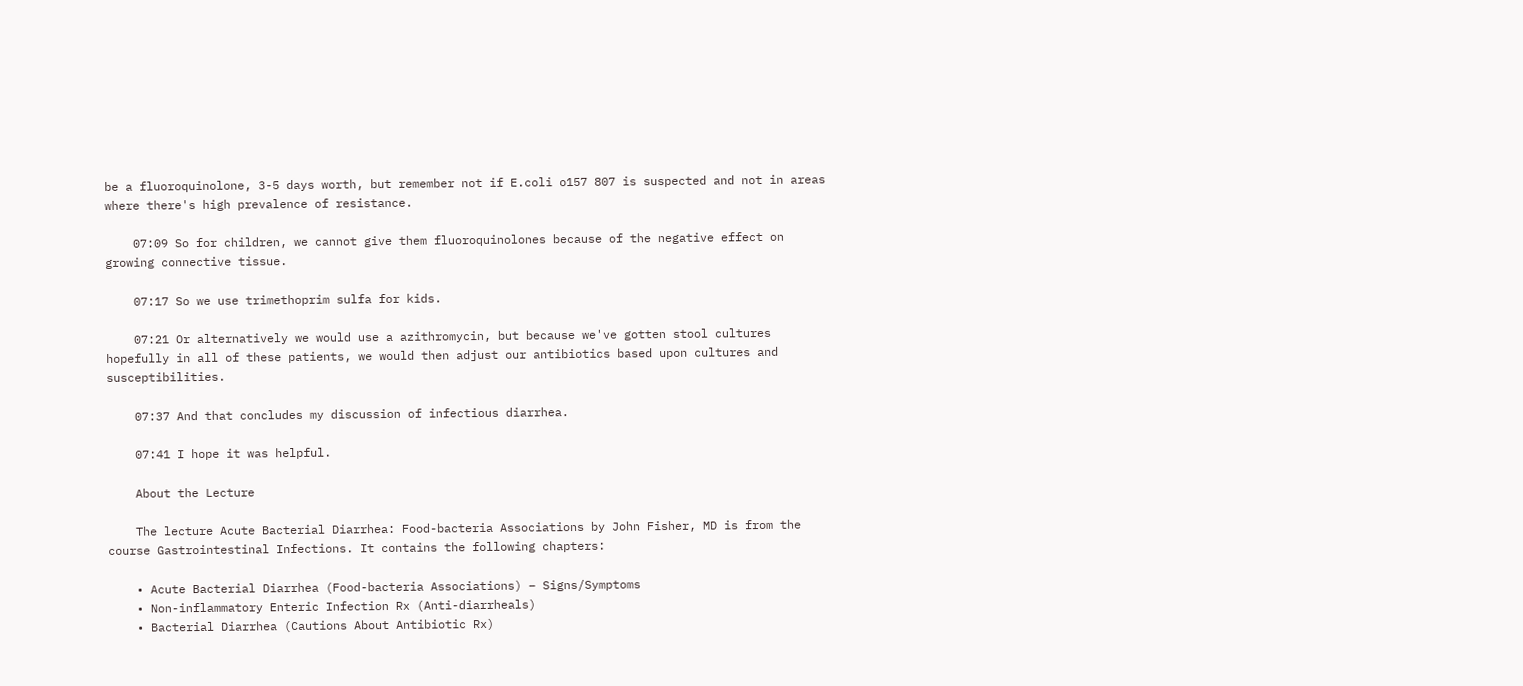be a fluoroquinolone, 3-5 days worth, but remember not if E.coli o157 807 is suspected and not in areas where there's high prevalence of resistance.

    07:09 So for children, we cannot give them fluoroquinolones because of the negative effect on growing connective tissue.

    07:17 So we use trimethoprim sulfa for kids.

    07:21 Or alternatively we would use a azithromycin, but because we've gotten stool cultures hopefully in all of these patients, we would then adjust our antibiotics based upon cultures and susceptibilities.

    07:37 And that concludes my discussion of infectious diarrhea.

    07:41 I hope it was helpful.

    About the Lecture

    The lecture Acute Bacterial Diarrhea: Food-bacteria Associations by John Fisher, MD is from the course Gastrointestinal Infections. It contains the following chapters:

    • Acute Bacterial Diarrhea (Food-bacteria Associations) – Signs/Symptoms
    • Non-inflammatory Enteric Infection Rx (Anti-diarrheals)
    • Bacterial Diarrhea (Cautions About Antibiotic Rx)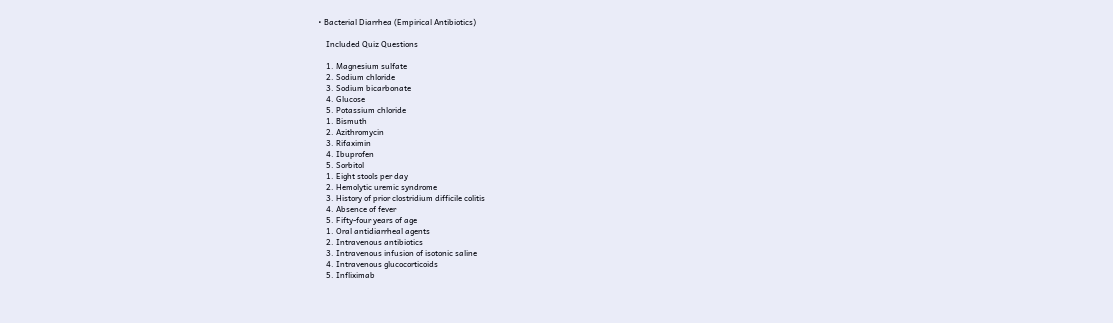• Bacterial Diarrhea (Empirical Antibiotics)

    Included Quiz Questions

    1. Magnesium sulfate
    2. Sodium chloride
    3. Sodium bicarbonate
    4. Glucose
    5. Potassium chloride
    1. Bismuth
    2. Azithromycin
    3. Rifaximin
    4. Ibuprofen
    5. Sorbitol
    1. Eight stools per day
    2. Hemolytic uremic syndrome
    3. History of prior clostridium difficile colitis
    4. Absence of fever
    5. Fifty-four years of age
    1. Oral antidiarrheal agents
    2. Intravenous antibiotics
    3. Intravenous infusion of isotonic saline
    4. Intravenous glucocorticoids
    5. Infliximab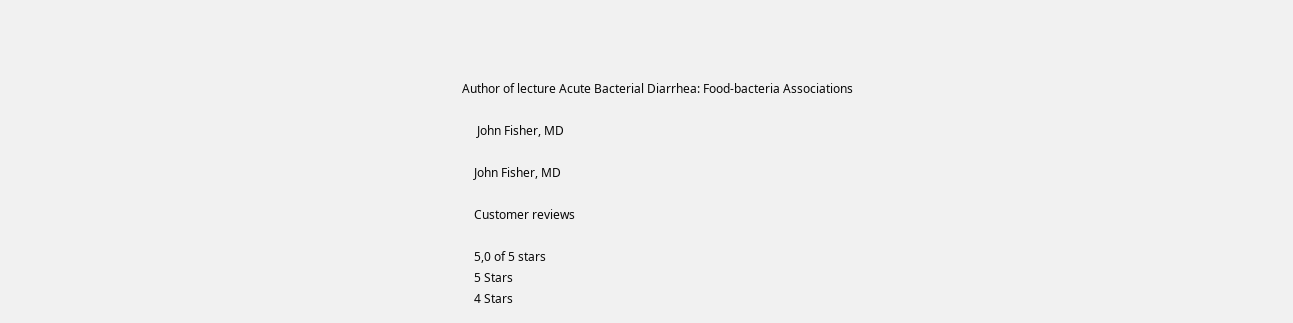Author of lecture Acute Bacterial Diarrhea: Food-bacteria Associations

     John Fisher, MD

    John Fisher, MD

    Customer reviews

    5,0 of 5 stars
    5 Stars
    4 Stars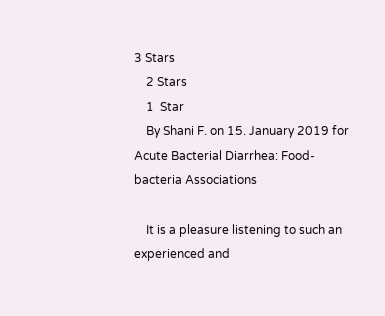3 Stars
    2 Stars
    1  Star
    By Shani F. on 15. January 2019 for Acute Bacterial Diarrhea: Food-bacteria Associations

    It is a pleasure listening to such an experienced and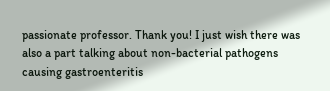passionate professor. Thank you! I just wish there was also a part talking about non-bacterial pathogens causing gastroenteritis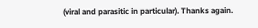(viral and parasitic in particular). Thanks again.